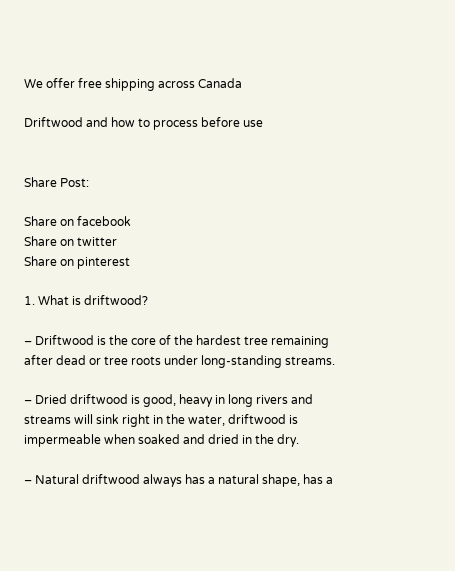We offer free shipping across Canada

Driftwood and how to process before use


Share Post:

Share on facebook
Share on twitter
Share on pinterest

1. What is driftwood?

– Driftwood is the core of the hardest tree remaining after dead or tree roots under long-standing streams.

– Dried driftwood is good, heavy in long rivers and streams will sink right in the water, driftwood is impermeable when soaked and dried in the dry.

– Natural driftwood always has a natural shape, has a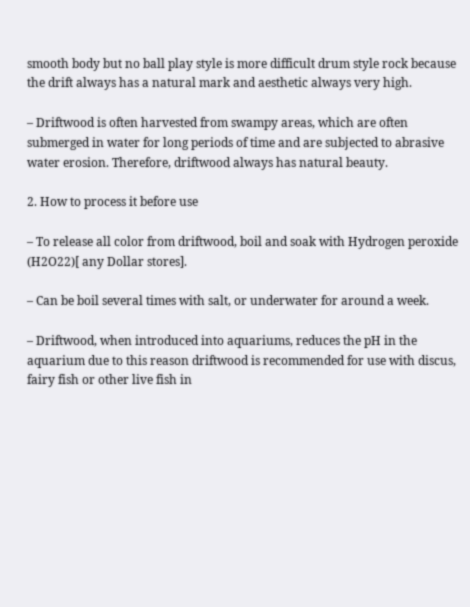smooth body but no ball play style is more difficult drum style rock because the drift always has a natural mark and aesthetic always very high.

– Driftwood is often harvested from swampy areas, which are often submerged in water for long periods of time and are subjected to abrasive water erosion. Therefore, driftwood always has natural beauty.

2. How to process it before use

– To release all color from driftwood, boil and soak with Hydrogen peroxide (H2O22)[ any Dollar stores].

– Can be boil several times with salt, or underwater for around a week.

– Driftwood, when introduced into aquariums, reduces the pH in the aquarium due to this reason driftwood is recommended for use with discus, fairy fish or other live fish in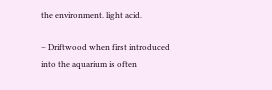the environment. light acid.

– Driftwood when first introduced into the aquarium is often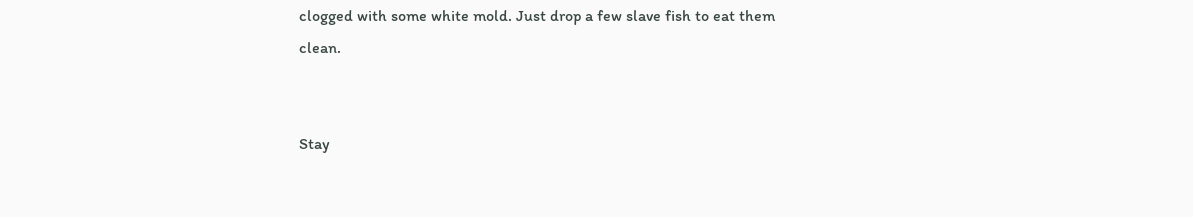clogged with some white mold. Just drop a few slave fish to eat them clean.


Stay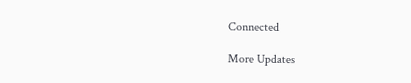Connected

More Updates